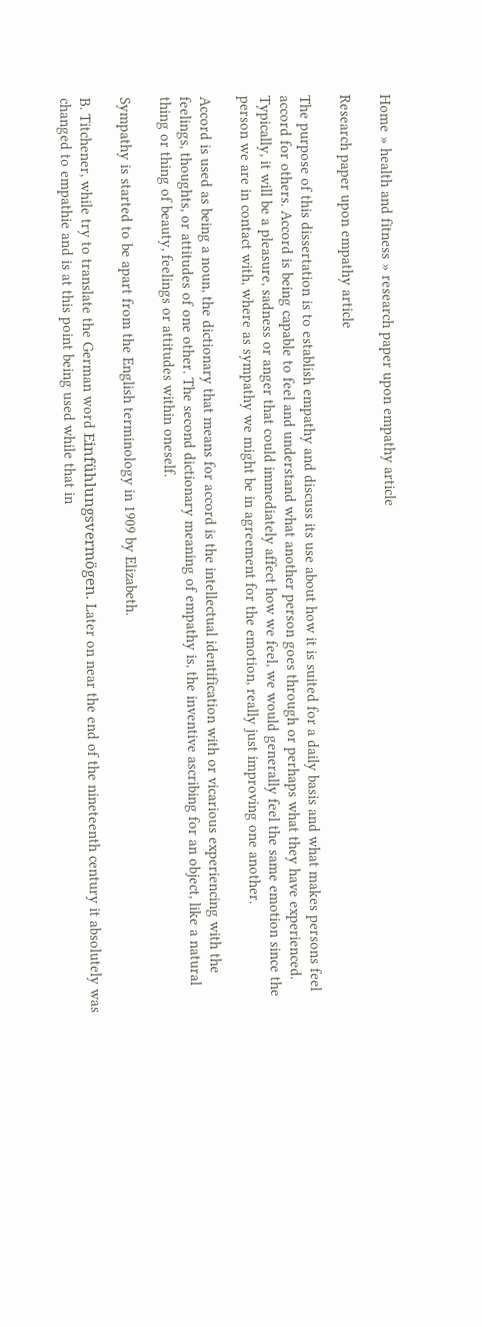Home » health and fitness » research paper upon empathy article

Research paper upon empathy article

The purpose of this dissertation is to establish empathy and discuss its use about how it is suited for a daily basis and what makes persons feel accord for others. Accord is being capable to feel and understand what another person goes through or perhaps what they have experienced. Typically, it will be a pleasure, sadness or anger that could immediately affect how we feel, we would generally feel the same emotion since the person we are in contact with, where as sympathy we might be in agreement for the emotion, really just improving one another.

Accord is used as being a noun, the dictionary that means for accord is the intellectual identification with or vicarious experiencing with the feelings, thoughts, or attitudes of one other. The second dictionary meaning of empathy is, the inventive ascribing for an object, like a natural thing or thing of beauty, feelings or attitudes within oneself.

Sympathy is started to be apart from the English terminology in 1909 by Elizabeth.

B. Titchener, while try to translate the German word Einfühlungsvermögen. Later on near the end of the nineteenth century it absolutely was changed to empathie and is at this point being used while that in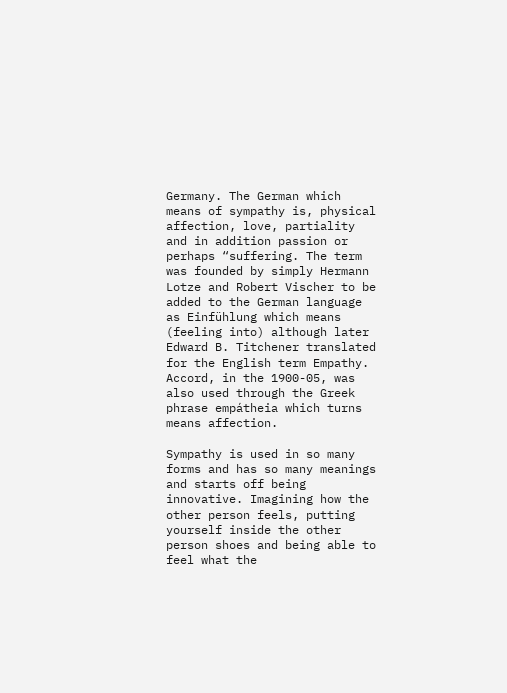Germany. The German which means of sympathy is, physical affection, love, partiality and in addition passion or perhaps “suffering. The term was founded by simply Hermann Lotze and Robert Vischer to be added to the German language as Einfühlung which means (feeling into) although later Edward B. Titchener translated for the English term Empathy. Accord, in the 1900-05, was also used through the Greek phrase empátheia which turns means affection.

Sympathy is used in so many forms and has so many meanings and starts off being innovative. Imagining how the other person feels, putting yourself inside the other person shoes and being able to feel what the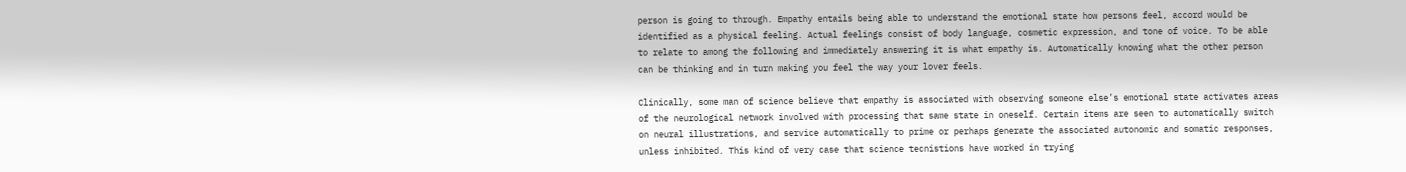person is going to through. Empathy entails being able to understand the emotional state how persons feel, accord would be identified as a physical feeling. Actual feelings consist of body language, cosmetic expression, and tone of voice. To be able to relate to among the following and immediately answering it is what empathy is. Automatically knowing what the other person can be thinking and in turn making you feel the way your lover feels.

Clinically, some man of science believe that empathy is associated with observing someone else’s emotional state activates areas of the neurological network involved with processing that same state in oneself. Certain items are seen to automatically switch on neural illustrations, and service automatically to prime or perhaps generate the associated autonomic and somatic responses, unless inhibited. This kind of very case that science tecnistions have worked in trying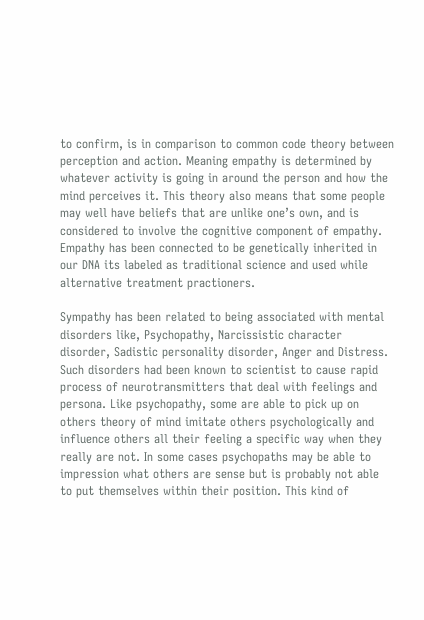to confirm, is in comparison to common code theory between perception and action. Meaning empathy is determined by whatever activity is going in around the person and how the mind perceives it. This theory also means that some people may well have beliefs that are unlike one’s own, and is considered to involve the cognitive component of empathy. Empathy has been connected to be genetically inherited in our DNA its labeled as traditional science and used while alternative treatment practioners.

Sympathy has been related to being associated with mental disorders like, Psychopathy, Narcissistic character disorder, Sadistic personality disorder, Anger and Distress. Such disorders had been known to scientist to cause rapid process of neurotransmitters that deal with feelings and persona. Like psychopathy, some are able to pick up on others theory of mind imitate others psychologically and influence others all their feeling a specific way when they really are not. In some cases psychopaths may be able to impression what others are sense but is probably not able to put themselves within their position. This kind of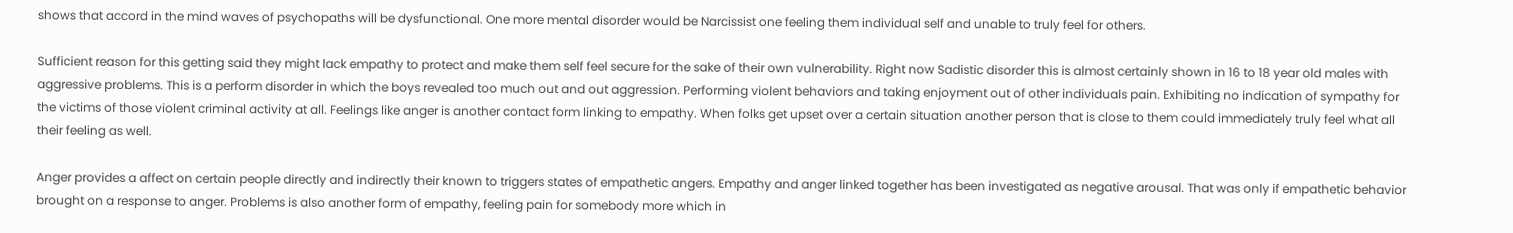shows that accord in the mind waves of psychopaths will be dysfunctional. One more mental disorder would be Narcissist one feeling them individual self and unable to truly feel for others.

Sufficient reason for this getting said they might lack empathy to protect and make them self feel secure for the sake of their own vulnerability. Right now Sadistic disorder this is almost certainly shown in 16 to 18 year old males with aggressive problems. This is a perform disorder in which the boys revealed too much out and out aggression. Performing violent behaviors and taking enjoyment out of other individuals pain. Exhibiting no indication of sympathy for the victims of those violent criminal activity at all. Feelings like anger is another contact form linking to empathy. When folks get upset over a certain situation another person that is close to them could immediately truly feel what all their feeling as well.

Anger provides a affect on certain people directly and indirectly their known to triggers states of empathetic angers. Empathy and anger linked together has been investigated as negative arousal. That was only if empathetic behavior brought on a response to anger. Problems is also another form of empathy, feeling pain for somebody more which in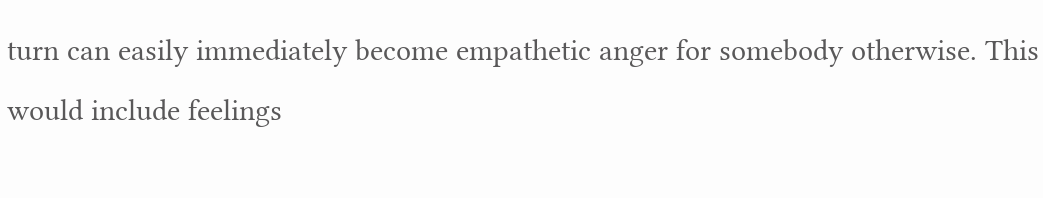turn can easily immediately become empathetic anger for somebody otherwise. This would include feelings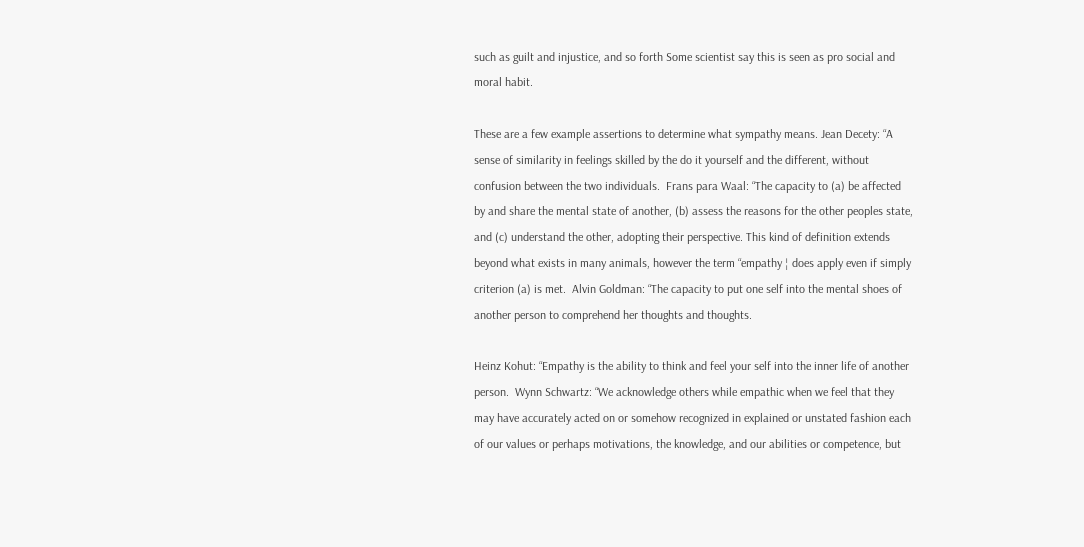such as guilt and injustice, and so forth Some scientist say this is seen as pro social and moral habit.

These are a few example assertions to determine what sympathy means. Jean Decety: “A sense of similarity in feelings skilled by the do it yourself and the different, without confusion between the two individuals.  Frans para Waal: “The capacity to (a) be affected by and share the mental state of another, (b) assess the reasons for the other peoples state, and (c) understand the other, adopting their perspective. This kind of definition extends beyond what exists in many animals, however the term “empathy ¦ does apply even if simply criterion (a) is met.  Alvin Goldman: “The capacity to put one self into the mental shoes of another person to comprehend her thoughts and thoughts.

Heinz Kohut: “Empathy is the ability to think and feel your self into the inner life of another person.  Wynn Schwartz: “We acknowledge others while empathic when we feel that they may have accurately acted on or somehow recognized in explained or unstated fashion each of our values or perhaps motivations, the knowledge, and our abilities or competence, but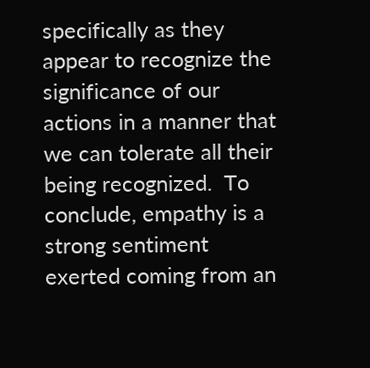specifically as they appear to recognize the significance of our actions in a manner that we can tolerate all their being recognized.  To conclude, empathy is a strong sentiment exerted coming from an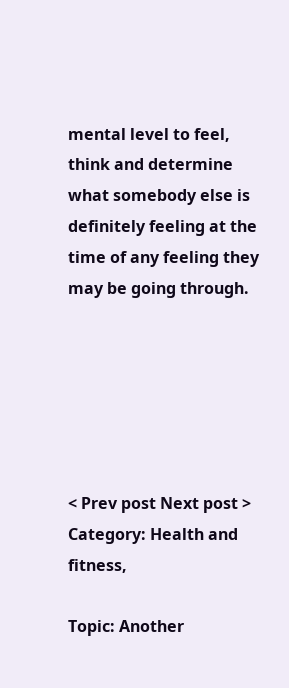mental level to feel, think and determine what somebody else is definitely feeling at the time of any feeling they may be going through.






< Prev post Next post >
Category: Health and fitness,

Topic: Another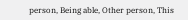person, Being able, Other person, This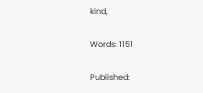kind,

Words: 1151

Published: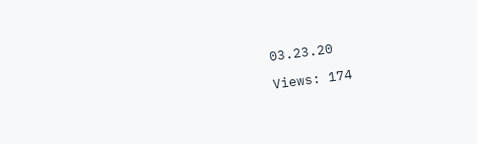03.23.20

Views: 174